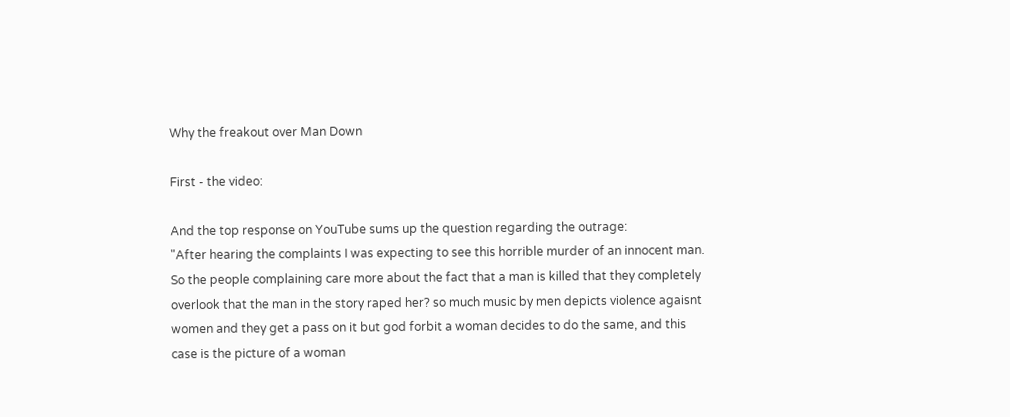Why the freakout over Man Down

First - the video:

And the top response on YouTube sums up the question regarding the outrage:
"After hearing the complaints I was expecting to see this horrible murder of an innocent man. So the people complaining care more about the fact that a man is killed that they completely overlook that the man in the story raped her? so much music by men depicts violence agaisnt women and they get a pass on it but god forbit a woman decides to do the same, and this case is the picture of a woman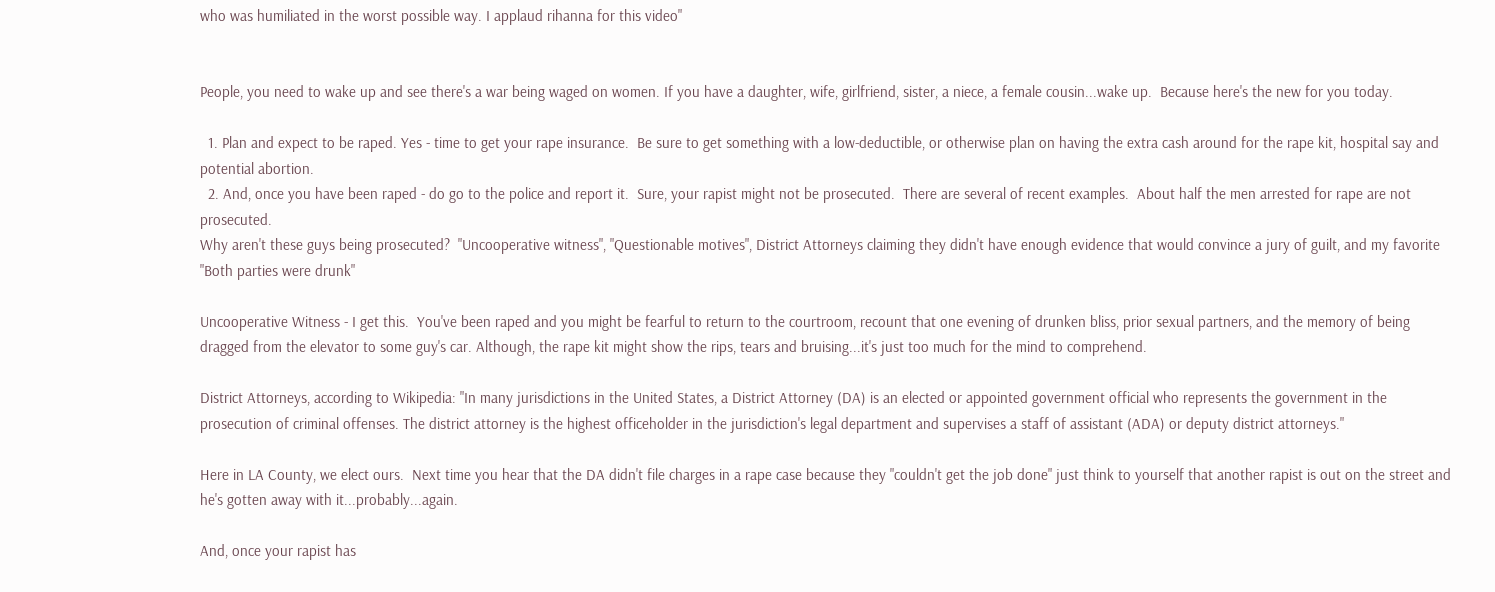who was humiliated in the worst possible way. I applaud rihanna for this video"


People, you need to wake up and see there's a war being waged on women. If you have a daughter, wife, girlfriend, sister, a niece, a female cousin...wake up.  Because here's the new for you today.

  1. Plan and expect to be raped. Yes - time to get your rape insurance.  Be sure to get something with a low-deductible, or otherwise plan on having the extra cash around for the rape kit, hospital say and potential abortion.
  2. And, once you have been raped - do go to the police and report it.  Sure, your rapist might not be prosecuted.  There are several of recent examples.  About half the men arrested for rape are not prosecuted.
Why aren't these guys being prosecuted?  "Uncooperative witness", "Questionable motives", District Attorneys claiming they didn't have enough evidence that would convince a jury of guilt, and my favorite "Both parties were drunk"

Uncooperative Witness - I get this.  You've been raped and you might be fearful to return to the courtroom, recount that one evening of drunken bliss, prior sexual partners, and the memory of being dragged from the elevator to some guy's car. Although, the rape kit might show the rips, tears and bruising...it's just too much for the mind to comprehend.

District Attorneys, according to Wikipedia: "In many jurisdictions in the United States, a District Attorney (DA) is an elected or appointed government official who represents the government in the prosecution of criminal offenses. The district attorney is the highest officeholder in the jurisdiction's legal department and supervises a staff of assistant (ADA) or deputy district attorneys."

Here in LA County, we elect ours.  Next time you hear that the DA didn't file charges in a rape case because they "couldn't get the job done" just think to yourself that another rapist is out on the street and he's gotten away with it...probably...again.

And, once your rapist has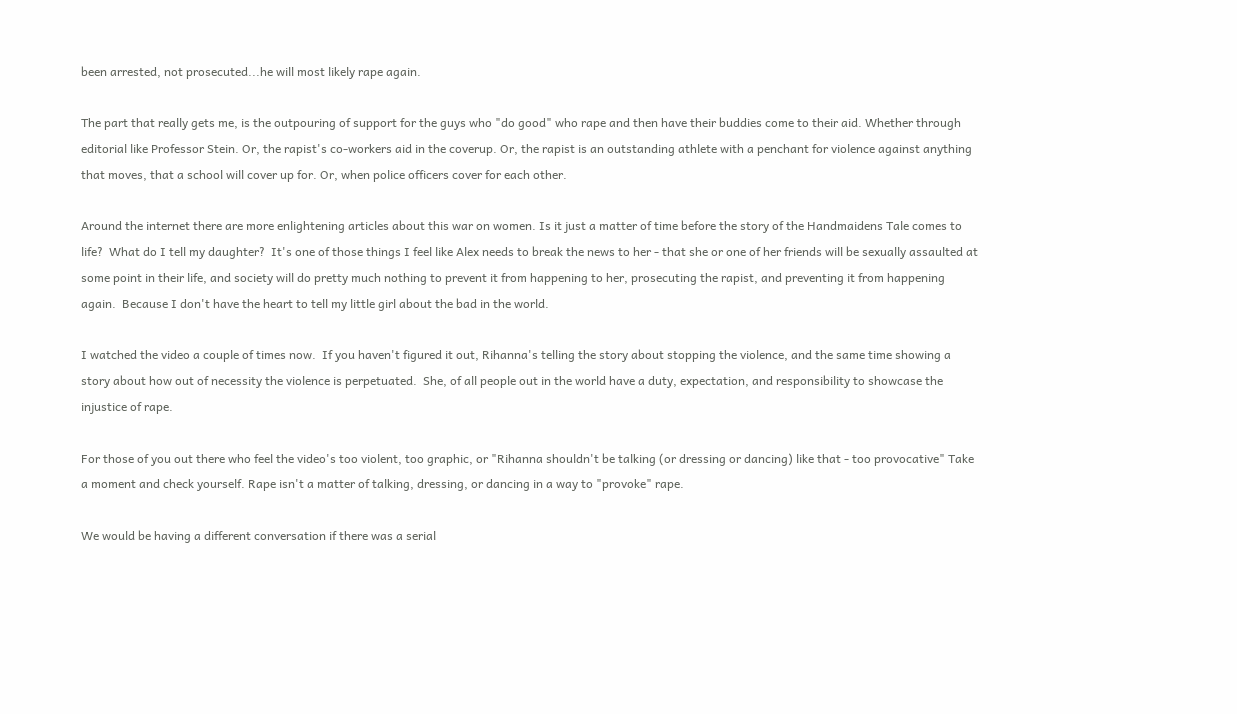been arrested, not prosecuted...he will most likely rape again.

The part that really gets me, is the outpouring of support for the guys who "do good" who rape and then have their buddies come to their aid. Whether through editorial like Professor Stein. Or, the rapist's co-workers aid in the coverup. Or, the rapist is an outstanding athlete with a penchant for violence against anything that moves, that a school will cover up for. Or, when police officers cover for each other.

Around the internet there are more enlightening articles about this war on women. Is it just a matter of time before the story of the Handmaidens Tale comes to life?  What do I tell my daughter?  It's one of those things I feel like Alex needs to break the news to her - that she or one of her friends will be sexually assaulted at some point in their life, and society will do pretty much nothing to prevent it from happening to her, prosecuting the rapist, and preventing it from happening again.  Because I don't have the heart to tell my little girl about the bad in the world.

I watched the video a couple of times now.  If you haven't figured it out, Rihanna's telling the story about stopping the violence, and the same time showing a story about how out of necessity the violence is perpetuated.  She, of all people out in the world have a duty, expectation, and responsibility to showcase the injustice of rape.

For those of you out there who feel the video's too violent, too graphic, or "Rihanna shouldn't be talking (or dressing or dancing) like that - too provocative" Take a moment and check yourself. Rape isn't a matter of talking, dressing, or dancing in a way to "provoke" rape.

We would be having a different conversation if there was a serial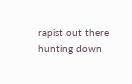rapist out there hunting down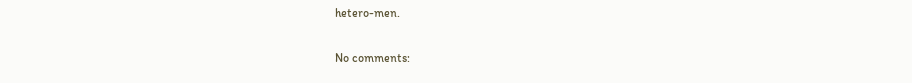hetero-men.

No comments: